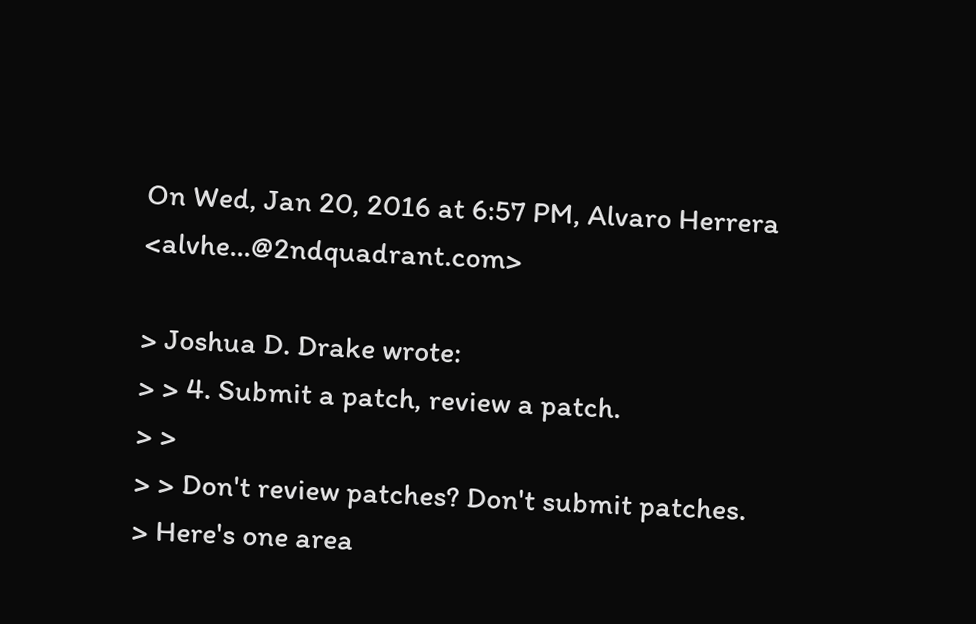On Wed, Jan 20, 2016 at 6:57 PM, Alvaro Herrera <alvhe...@2ndquadrant.com>

> Joshua D. Drake wrote:
> > 4. Submit a patch, review a patch.
> >
> > Don't review patches? Don't submit patches.
> Here's one area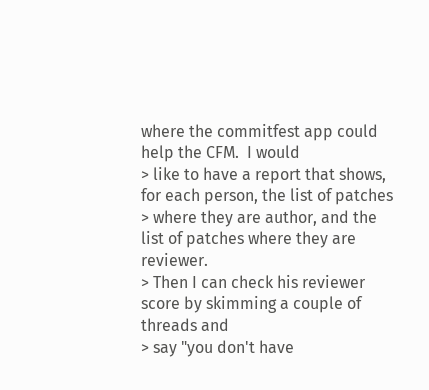where the commitfest app could help the CFM.  I would
> like to have a report that shows, for each person, the list of patches
> where they are author, and the list of patches where they are reviewer.
> Then I can check his reviewer score by skimming a couple of threads and
> say "you don't have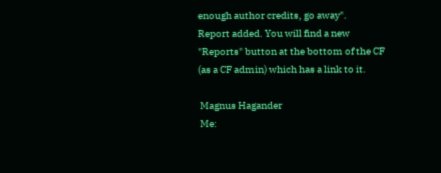enough author credits, go away".
Report added. You will find a new "Reports" button at the bottom of the CF
(as a CF admin) which has a link to it.

 Magnus Hagander
 Me: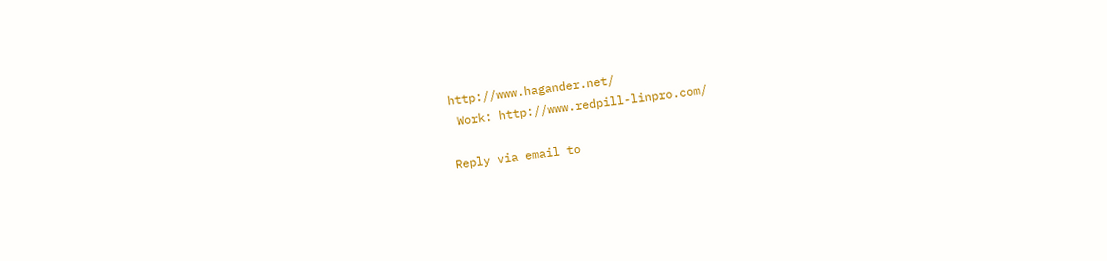http://www.hagander.net/
 Work: http://www.redpill-linpro.com/

Reply via email to